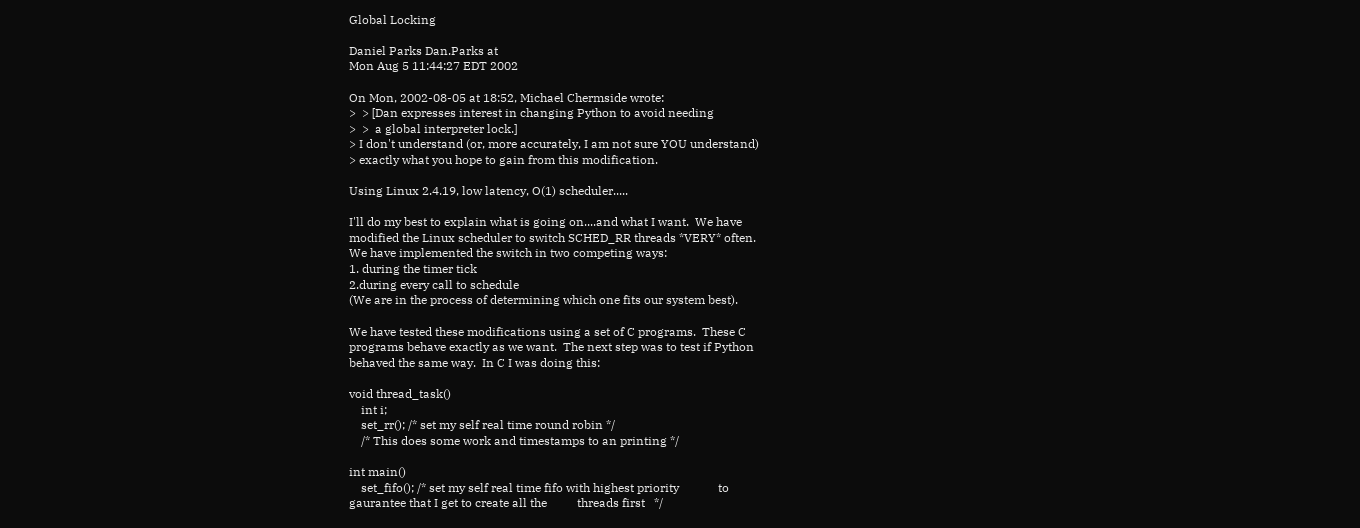Global Locking

Daniel Parks Dan.Parks at
Mon Aug 5 11:44:27 EDT 2002

On Mon, 2002-08-05 at 18:52, Michael Chermside wrote:
>  > [Dan expresses interest in changing Python to avoid needing
>  >  a global interpreter lock.]
> I don't understand (or, more accurately, I am not sure YOU understand)
> exactly what you hope to gain from this modification.

Using Linux 2.4.19, low latency, O(1) scheduler.....

I'll do my best to explain what is going on....and what I want.  We have
modified the Linux scheduler to switch SCHED_RR threads *VERY* often.
We have implemented the switch in two competing ways:
1. during the timer tick
2.during every call to schedule
(We are in the process of determining which one fits our system best).

We have tested these modifications using a set of C programs.  These C
programs behave exactly as we want.  The next step was to test if Python
behaved the same way.  In C I was doing this:

void thread_task()
    int i;
    set_rr(); /* set my self real time round robin */
    /* This does some work and timestamps to an printing */

int main()
    set_fifo(); /* set my self real time fifo with highest priority             to
gaurantee that I get to create all the          threads first   */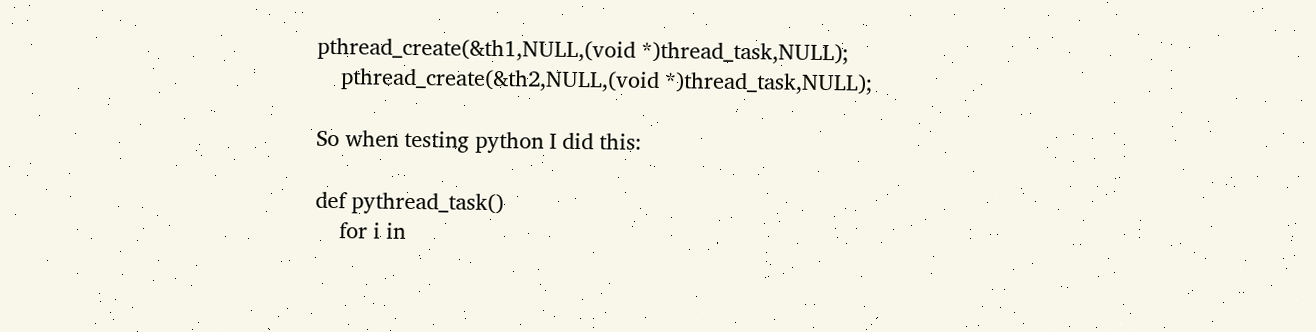pthread_create(&th1,NULL,(void *)thread_task,NULL);
    pthread_create(&th2,NULL,(void *)thread_task,NULL);

So when testing python I did this:

def pythread_task()
    for i in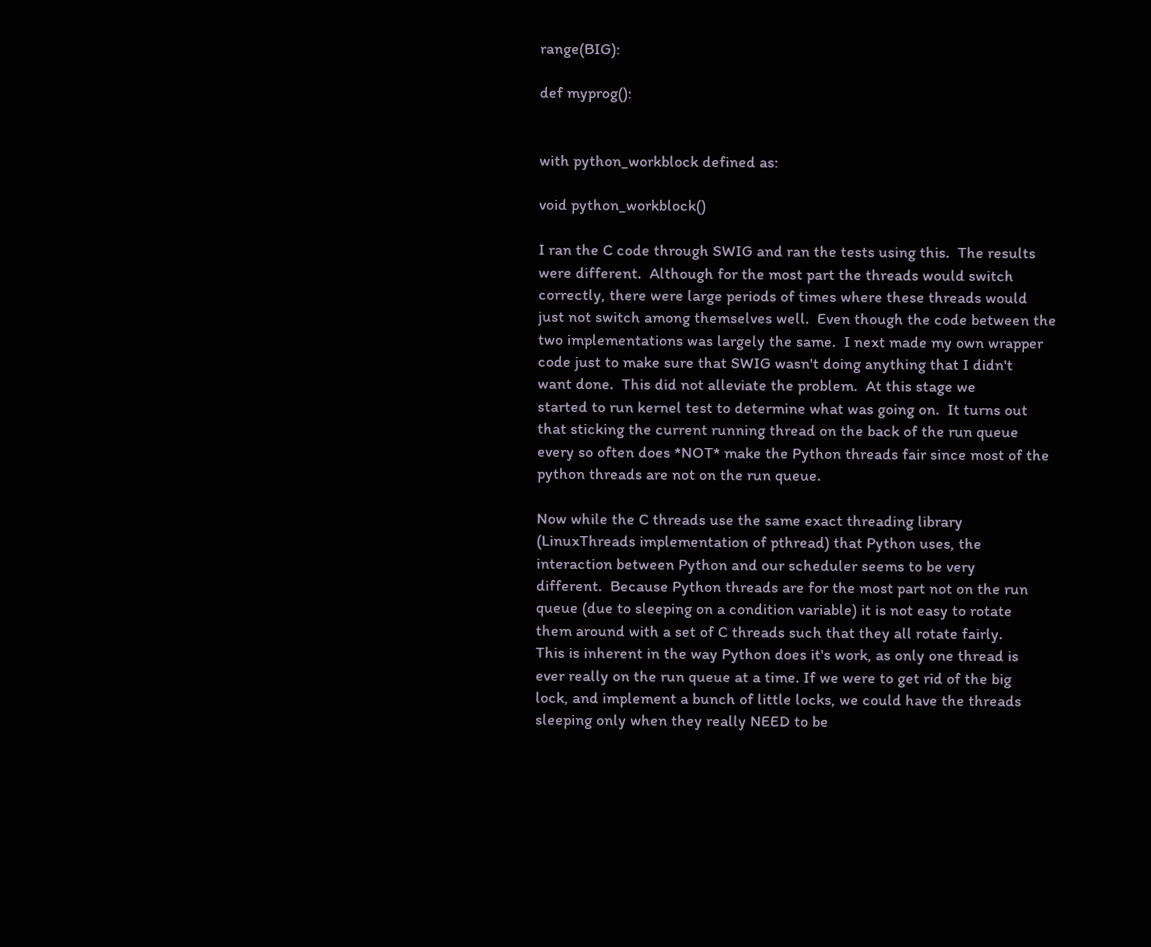range(BIG):

def myprog():


with python_workblock defined as:

void python_workblock()

I ran the C code through SWIG and ran the tests using this.  The results
were different.  Although for the most part the threads would switch
correctly, there were large periods of times where these threads would
just not switch among themselves well.  Even though the code between the
two implementations was largely the same.  I next made my own wrapper
code just to make sure that SWIG wasn't doing anything that I didn't
want done.  This did not alleviate the problem.  At this stage we
started to run kernel test to determine what was going on.  It turns out
that sticking the current running thread on the back of the run queue
every so often does *NOT* make the Python threads fair since most of the
python threads are not on the run queue.

Now while the C threads use the same exact threading library
(LinuxThreads implementation of pthread) that Python uses, the
interaction between Python and our scheduler seems to be very
different.  Because Python threads are for the most part not on the run
queue (due to sleeping on a condition variable) it is not easy to rotate
them around with a set of C threads such that they all rotate fairly.
This is inherent in the way Python does it's work, as only one thread is
ever really on the run queue at a time. If we were to get rid of the big
lock, and implement a bunch of little locks, we could have the threads
sleeping only when they really NEED to be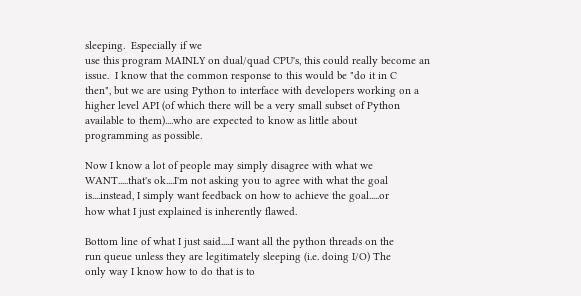sleeping.  Especially if we
use this program MAINLY on dual/quad CPU's, this could really become an
issue.  I know that the common response to this would be "do it in C
then", but we are using Python to interface with developers working on a
higher level API (of which there will be a very small subset of Python
available to them)....who are expected to know as little about
programming as possible.

Now I know a lot of people may simply disagree with what we
WANT.....that's ok....I'm not asking you to agree with what the goal
is....instead, I simply want feedback on how to achieve the goal.....or
how what I just explained is inherently flawed.

Bottom line of what I just said.....I want all the python threads on the
run queue unless they are legitimately sleeping (i.e. doing I/O) The
only way I know how to do that is to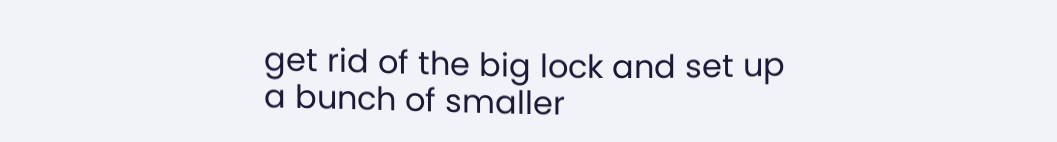get rid of the big lock and set up
a bunch of smaller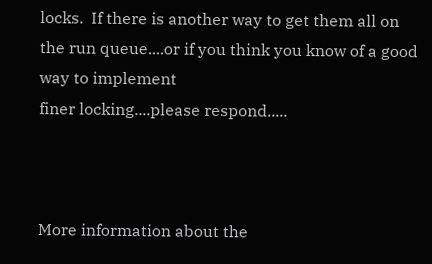locks.  If there is another way to get them all on
the run queue....or if you think you know of a good way to implement
finer locking....please respond.....



More information about the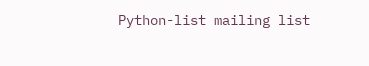Python-list mailing list